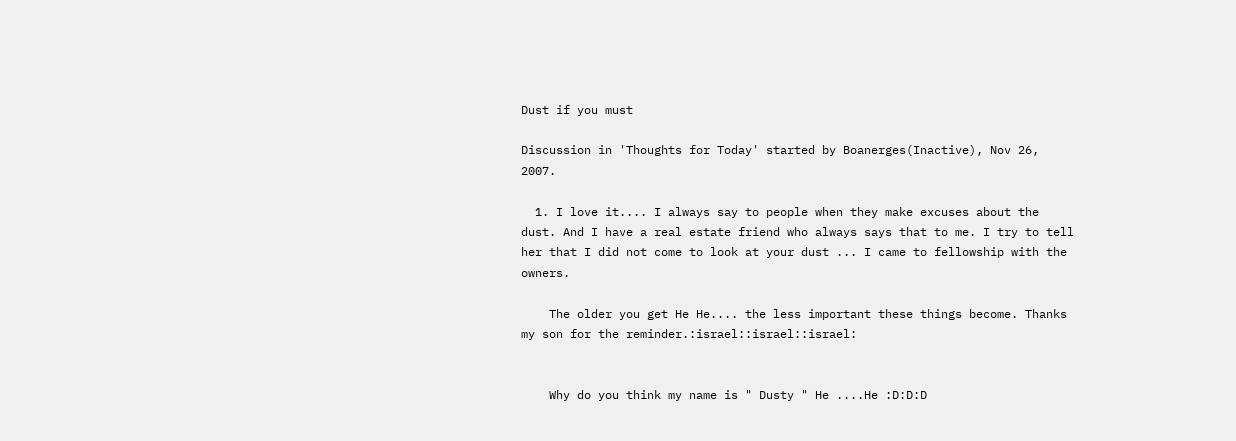Dust if you must

Discussion in 'Thoughts for Today' started by Boanerges(Inactive), Nov 26, 2007.

  1. I love it.... I always say to people when they make excuses about the dust. And I have a real estate friend who always says that to me. I try to tell her that I did not come to look at your dust ... I came to fellowship with the owners.

    The older you get He He.... the less important these things become. Thanks my son for the reminder.:israel::israel::israel:


    Why do you think my name is " Dusty " He ....He :D:D:D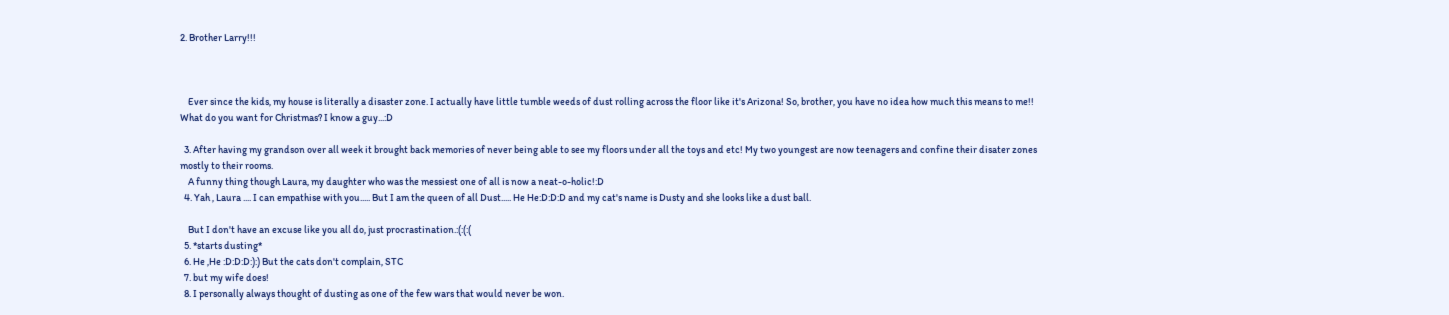2. Brother Larry!!!



    Ever since the kids, my house is literally a disaster zone. I actually have little tumble weeds of dust rolling across the floor like it's Arizona! So, brother, you have no idea how much this means to me!! What do you want for Christmas? I know a guy...:D

  3. After having my grandson over all week it brought back memories of never being able to see my floors under all the toys and etc! My two youngest are now teenagers and confine their disater zones mostly to their rooms.
    A funny thing though Laura, my daughter who was the messiest one of all is now a neat-o-holic!:D
  4. Yah , Laura .... I can empathise with you..... But I am the queen of all Dust..... He He:D:D:D and my cat's name is Dusty and she looks like a dust ball.

    But I don't have an excuse like you all do, just procrastination.:(:(:(
  5. *starts dusting*
  6. He ,He :D:D:D:):) But the cats don't complain, STC
  7. but my wife does!
  8. I personally always thought of dusting as one of the few wars that would never be won.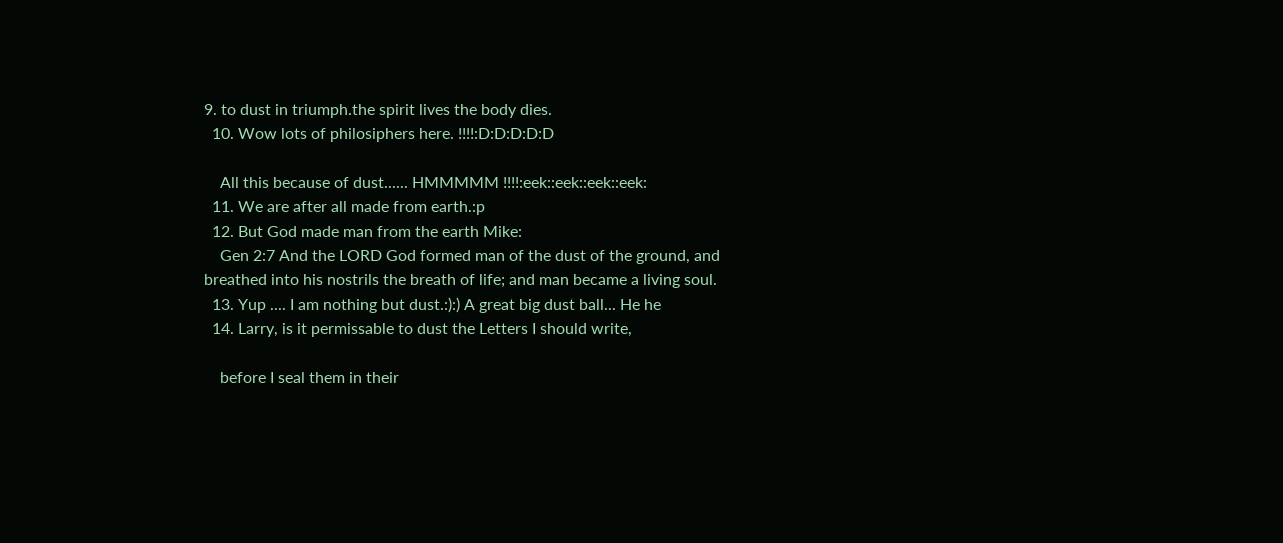9. to dust in triumph.the spirit lives the body dies.
  10. Wow lots of philosiphers here. !!!!:D:D:D:D:D

    All this because of dust...... HMMMMM !!!!:eek::eek::eek::eek:
  11. We are after all made from earth.:p
  12. But God made man from the earth Mike:
    Gen 2:7 And the LORD God formed man of the dust of the ground, and breathed into his nostrils the breath of life; and man became a living soul.
  13. Yup .... I am nothing but dust.:):) A great big dust ball... He he
  14. Larry, is it permissable to dust the Letters I should write,

    before I seal them in their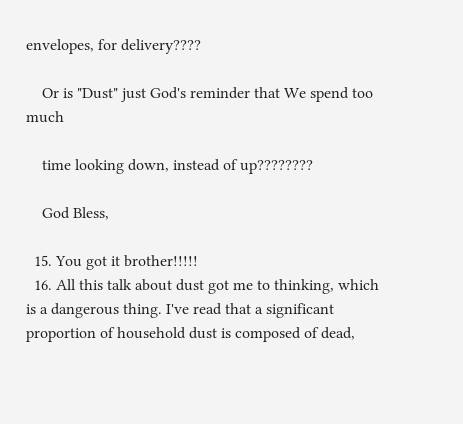envelopes, for delivery????

    Or is "Dust" just God's reminder that We spend too much

    time looking down, instead of up????????

    God Bless,

  15. You got it brother!!!!!
  16. All this talk about dust got me to thinking, which is a dangerous thing. I've read that a significant proportion of household dust is composed of dead,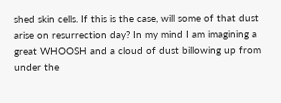shed skin cells. If this is the case, will some of that dust arise on resurrection day? In my mind I am imagining a great WHOOSH and a cloud of dust billowing up from under the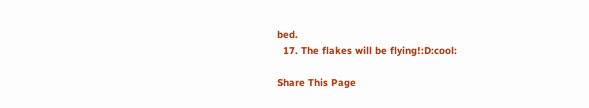bed.
  17. The flakes will be flying!:D:cool:

Share This Page